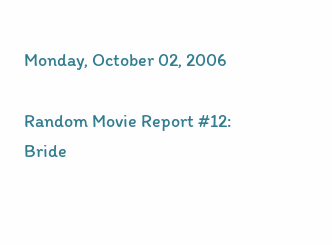Monday, October 02, 2006

Random Movie Report #12: Bride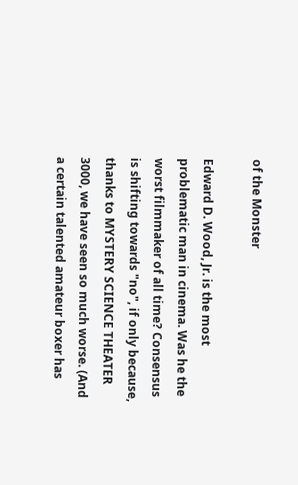of the Monster

Edward D. Wood, Jr. is the most problematic man in cinema. Was he the worst filmmaker of all time? Consensus is shifting towards "no", if only because, thanks to MYSTERY SCIENCE THEATER 3000, we have seen so much worse. (And a certain talented amateur boxer has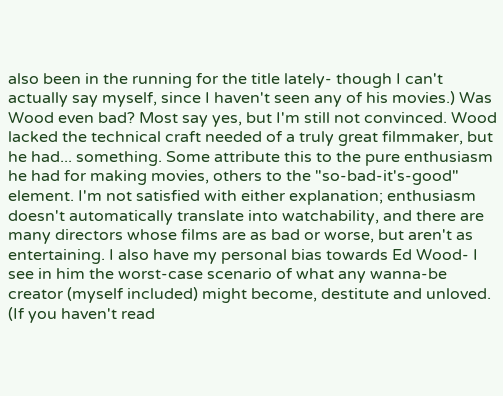also been in the running for the title lately- though I can't actually say myself, since I haven't seen any of his movies.) Was Wood even bad? Most say yes, but I'm still not convinced. Wood lacked the technical craft needed of a truly great filmmaker, but he had... something. Some attribute this to the pure enthusiasm he had for making movies, others to the "so-bad-it's-good" element. I'm not satisfied with either explanation; enthusiasm doesn't automatically translate into watchability, and there are many directors whose films are as bad or worse, but aren't as entertaining. I also have my personal bias towards Ed Wood- I see in him the worst-case scenario of what any wanna-be creator (myself included) might become, destitute and unloved. (If you haven't read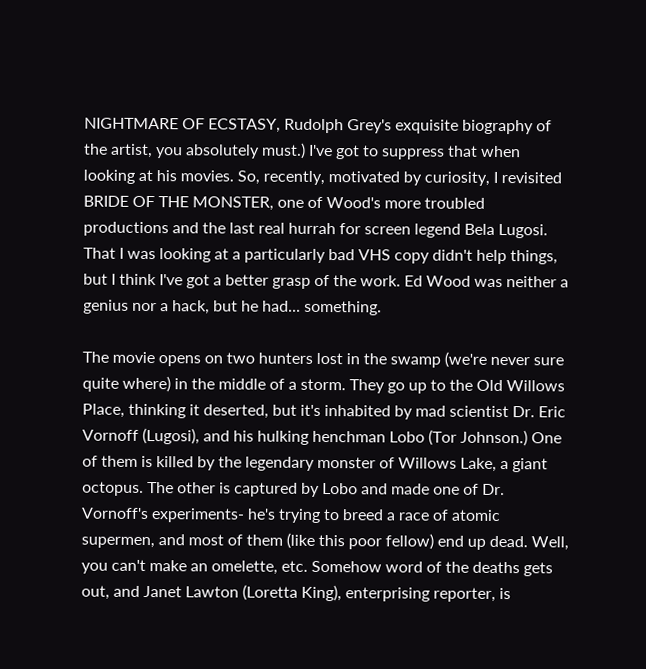NIGHTMARE OF ECSTASY, Rudolph Grey's exquisite biography of the artist, you absolutely must.) I've got to suppress that when looking at his movies. So, recently, motivated by curiosity, I revisited BRIDE OF THE MONSTER, one of Wood's more troubled productions and the last real hurrah for screen legend Bela Lugosi. That I was looking at a particularly bad VHS copy didn't help things, but I think I've got a better grasp of the work. Ed Wood was neither a genius nor a hack, but he had... something.

The movie opens on two hunters lost in the swamp (we're never sure quite where) in the middle of a storm. They go up to the Old Willows Place, thinking it deserted, but it's inhabited by mad scientist Dr. Eric Vornoff (Lugosi), and his hulking henchman Lobo (Tor Johnson.) One of them is killed by the legendary monster of Willows Lake, a giant octopus. The other is captured by Lobo and made one of Dr. Vornoff's experiments- he's trying to breed a race of atomic supermen, and most of them (like this poor fellow) end up dead. Well, you can't make an omelette, etc. Somehow word of the deaths gets out, and Janet Lawton (Loretta King), enterprising reporter, is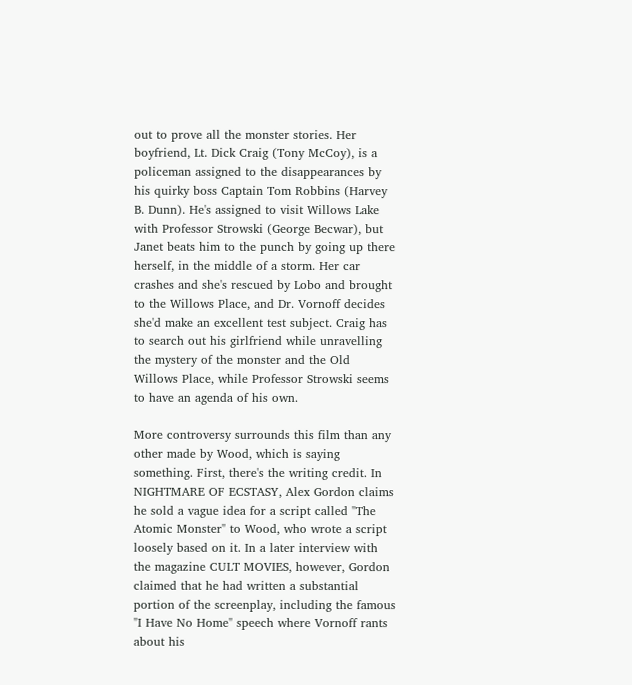out to prove all the monster stories. Her boyfriend, Lt. Dick Craig (Tony McCoy), is a policeman assigned to the disappearances by his quirky boss Captain Tom Robbins (Harvey B. Dunn). He's assigned to visit Willows Lake with Professor Strowski (George Becwar), but Janet beats him to the punch by going up there herself, in the middle of a storm. Her car crashes and she's rescued by Lobo and brought to the Willows Place, and Dr. Vornoff decides she'd make an excellent test subject. Craig has to search out his girlfriend while unravelling the mystery of the monster and the Old Willows Place, while Professor Strowski seems to have an agenda of his own.

More controversy surrounds this film than any other made by Wood, which is saying something. First, there's the writing credit. In NIGHTMARE OF ECSTASY, Alex Gordon claims he sold a vague idea for a script called "The Atomic Monster" to Wood, who wrote a script loosely based on it. In a later interview with the magazine CULT MOVIES, however, Gordon claimed that he had written a substantial portion of the screenplay, including the famous "I Have No Home" speech where Vornoff rants about his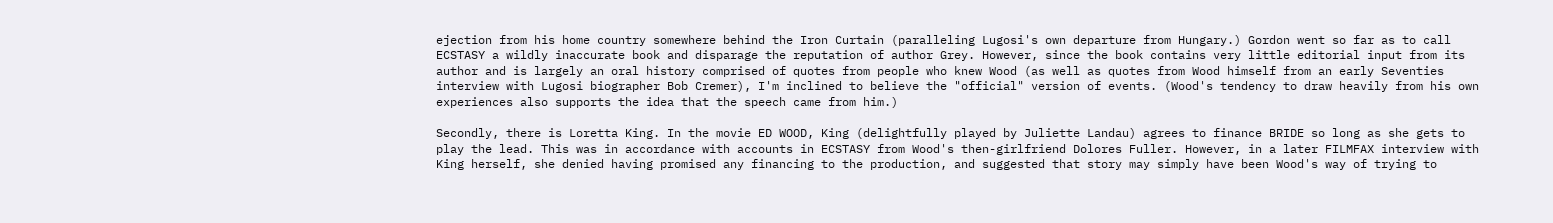ejection from his home country somewhere behind the Iron Curtain (paralleling Lugosi's own departure from Hungary.) Gordon went so far as to call ECSTASY a wildly inaccurate book and disparage the reputation of author Grey. However, since the book contains very little editorial input from its author and is largely an oral history comprised of quotes from people who knew Wood (as well as quotes from Wood himself from an early Seventies interview with Lugosi biographer Bob Cremer), I'm inclined to believe the "official" version of events. (Wood's tendency to draw heavily from his own experiences also supports the idea that the speech came from him.)

Secondly, there is Loretta King. In the movie ED WOOD, King (delightfully played by Juliette Landau) agrees to finance BRIDE so long as she gets to play the lead. This was in accordance with accounts in ECSTASY from Wood's then-girlfriend Dolores Fuller. However, in a later FILMFAX interview with King herself, she denied having promised any financing to the production, and suggested that story may simply have been Wood's way of trying to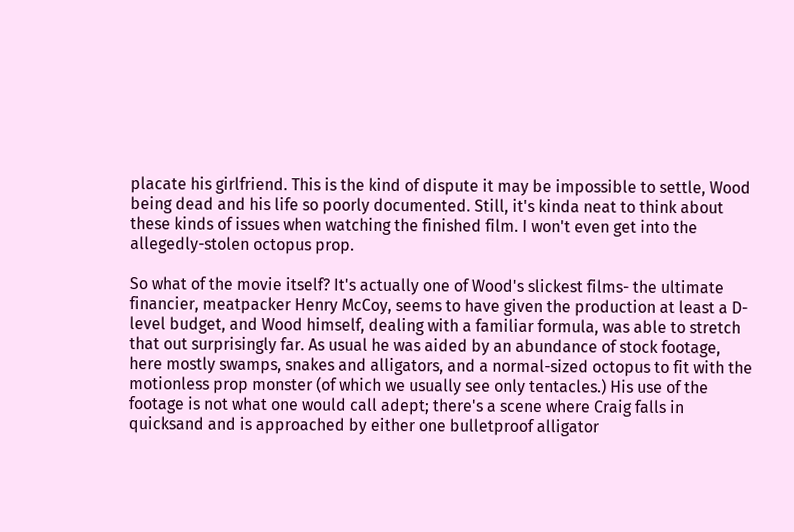placate his girlfriend. This is the kind of dispute it may be impossible to settle, Wood being dead and his life so poorly documented. Still, it's kinda neat to think about these kinds of issues when watching the finished film. I won't even get into the allegedly-stolen octopus prop.

So what of the movie itself? It's actually one of Wood's slickest films- the ultimate financier, meatpacker Henry McCoy, seems to have given the production at least a D-level budget, and Wood himself, dealing with a familiar formula, was able to stretch that out surprisingly far. As usual he was aided by an abundance of stock footage, here mostly swamps, snakes and alligators, and a normal-sized octopus to fit with the motionless prop monster (of which we usually see only tentacles.) His use of the footage is not what one would call adept; there's a scene where Craig falls in quicksand and is approached by either one bulletproof alligator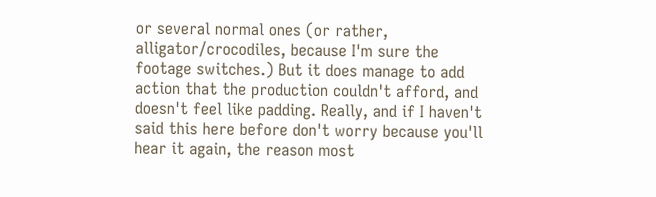or several normal ones (or rather, alligator/crocodiles, because I'm sure the footage switches.) But it does manage to add action that the production couldn't afford, and doesn't feel like padding. Really, and if I haven't said this here before don't worry because you'll hear it again, the reason most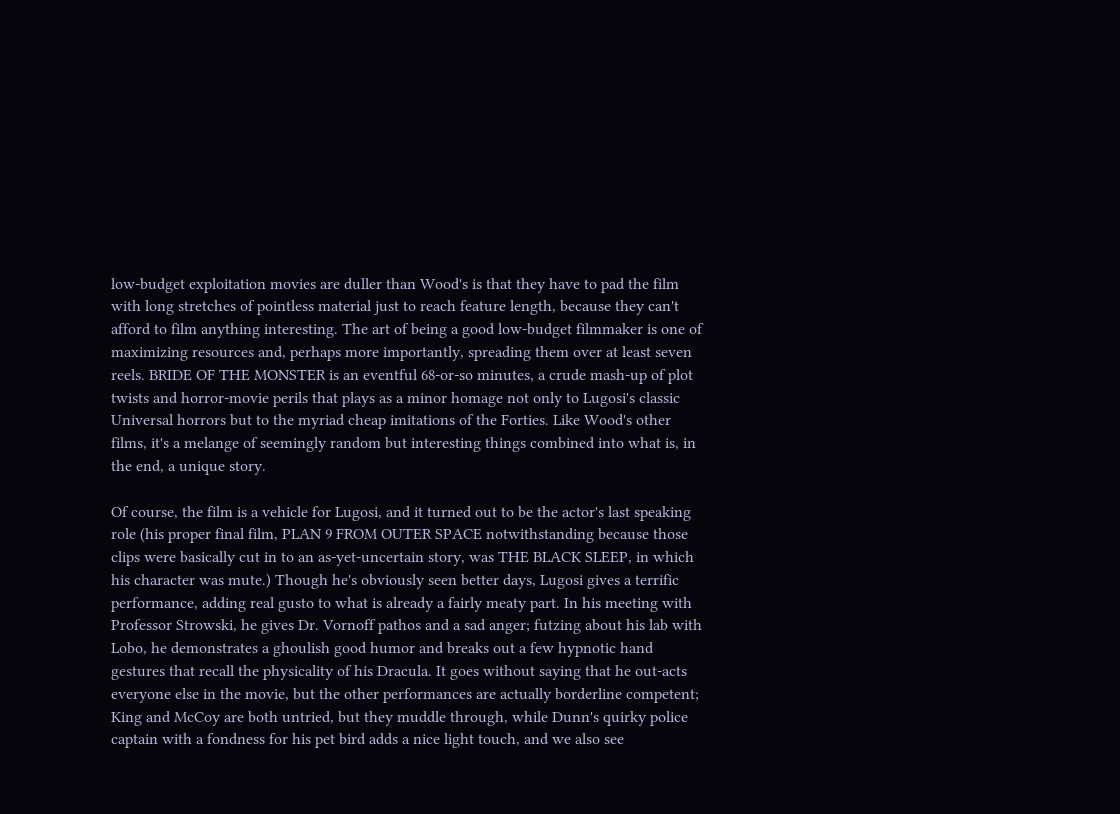low-budget exploitation movies are duller than Wood's is that they have to pad the film with long stretches of pointless material just to reach feature length, because they can't afford to film anything interesting. The art of being a good low-budget filmmaker is one of maximizing resources and, perhaps more importantly, spreading them over at least seven reels. BRIDE OF THE MONSTER is an eventful 68-or-so minutes, a crude mash-up of plot twists and horror-movie perils that plays as a minor homage not only to Lugosi's classic Universal horrors but to the myriad cheap imitations of the Forties. Like Wood's other films, it's a melange of seemingly random but interesting things combined into what is, in the end, a unique story.

Of course, the film is a vehicle for Lugosi, and it turned out to be the actor's last speaking role (his proper final film, PLAN 9 FROM OUTER SPACE notwithstanding because those clips were basically cut in to an as-yet-uncertain story, was THE BLACK SLEEP, in which his character was mute.) Though he's obviously seen better days, Lugosi gives a terrific performance, adding real gusto to what is already a fairly meaty part. In his meeting with Professor Strowski, he gives Dr. Vornoff pathos and a sad anger; futzing about his lab with Lobo, he demonstrates a ghoulish good humor and breaks out a few hypnotic hand gestures that recall the physicality of his Dracula. It goes without saying that he out-acts everyone else in the movie, but the other performances are actually borderline competent; King and McCoy are both untried, but they muddle through, while Dunn's quirky police captain with a fondness for his pet bird adds a nice light touch, and we also see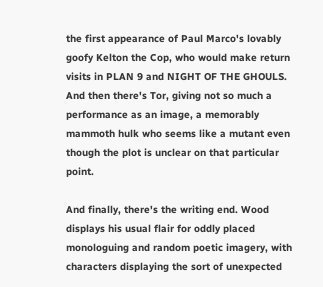the first appearance of Paul Marco's lovably goofy Kelton the Cop, who would make return visits in PLAN 9 and NIGHT OF THE GHOULS. And then there's Tor, giving not so much a performance as an image, a memorably mammoth hulk who seems like a mutant even though the plot is unclear on that particular point.

And finally, there's the writing end. Wood displays his usual flair for oddly placed monologuing and random poetic imagery, with characters displaying the sort of unexpected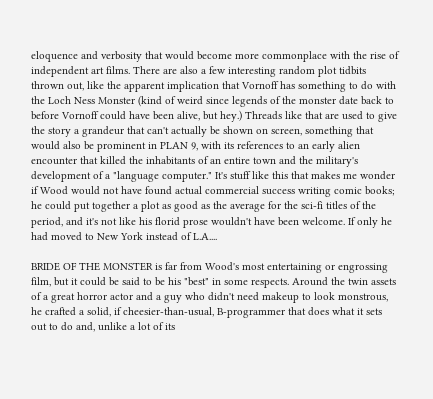eloquence and verbosity that would become more commonplace with the rise of independent art films. There are also a few interesting random plot tidbits thrown out, like the apparent implication that Vornoff has something to do with the Loch Ness Monster (kind of weird since legends of the monster date back to before Vornoff could have been alive, but hey.) Threads like that are used to give the story a grandeur that can't actually be shown on screen, something that would also be prominent in PLAN 9, with its references to an early alien encounter that killed the inhabitants of an entire town and the military's development of a "language computer." It's stuff like this that makes me wonder if Wood would not have found actual commercial success writing comic books; he could put together a plot as good as the average for the sci-fi titles of the period, and it's not like his florid prose wouldn't have been welcome. If only he had moved to New York instead of L.A....

BRIDE OF THE MONSTER is far from Wood's most entertaining or engrossing film, but it could be said to be his "best" in some respects. Around the twin assets of a great horror actor and a guy who didn't need makeup to look monstrous, he crafted a solid, if cheesier-than-usual, B-programmer that does what it sets out to do and, unlike a lot of its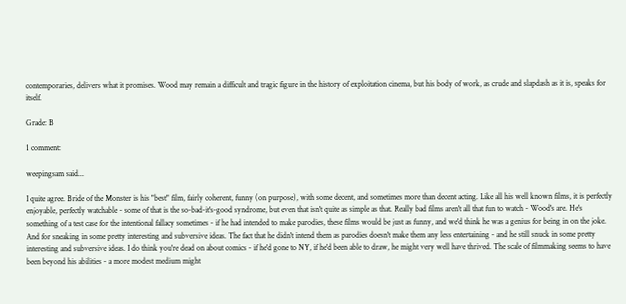contemporaries, delivers what it promises. Wood may remain a difficult and tragic figure in the history of exploitation cinema, but his body of work, as crude and slapdash as it is, speaks for itself.

Grade: B

1 comment:

weepingsam said...

I quite agree. Bride of the Monster is his "best" film, fairly coherent, funny (on purpose), with some decent, and sometimes more than decent acting. Like all his well known films, it is perfectly enjoyable, perfectly watchable - some of that is the so-bad-it's-good syndrome, but even that isn't quite as simple as that. Really bad films aren't all that fun to watch - Wood's are. He's something of a test case for the intentional fallacy sometimes - if he had intended to make parodies, these films would be just as funny, and we'd think he was a genius for being in on the joke. And for sneaking in some pretty interesting and subversive ideas. The fact that he didn't intend them as parodies doesn't make them any less entertaining - and he still snuck in some pretty interesting and subversive ideas. I do think you're dead on about comics - if he'd gone to NY, if he'd been able to draw, he might very well have thrived. The scale of filmmaking seems to have been beyond his abilities - a more modest medium might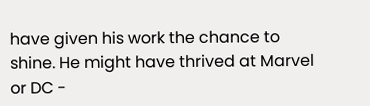have given his work the chance to shine. He might have thrived at Marvel or DC -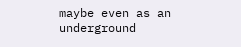maybe even as an underground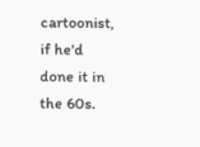cartoonist, if he'd done it in the 60s.